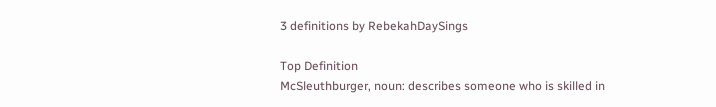3 definitions by RebekahDaySings

Top Definition
McSleuthburger, noun: describes someone who is skilled in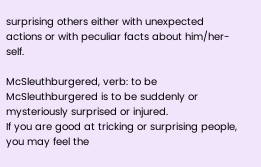surprising others either with unexpected actions or with peculiar facts about him/her-self.

McSleuthburgered, verb: to be McSleuthburgered is to be suddenly or mysteriously surprised or injured.
If you are good at tricking or surprising people, you may feel the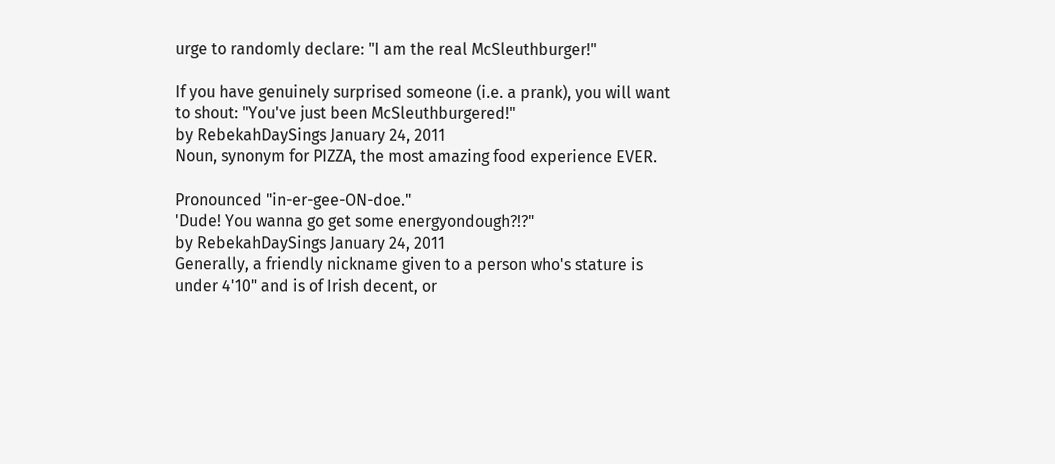urge to randomly declare: "I am the real McSleuthburger!"

If you have genuinely surprised someone (i.e. a prank), you will want to shout: "You've just been McSleuthburgered!"
by RebekahDaySings January 24, 2011
Noun, synonym for PIZZA, the most amazing food experience EVER.

Pronounced "in-er-gee-ON-doe."
'Dude! You wanna go get some energyondough?!?"
by RebekahDaySings January 24, 2011
Generally, a friendly nickname given to a person who's stature is under 4'10" and is of Irish decent, or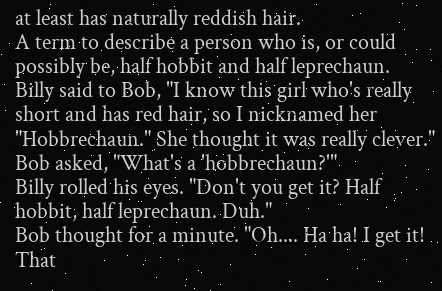at least has naturally reddish hair.
A term to describe a person who is, or could possibly be, half hobbit and half leprechaun.
Billy said to Bob, "I know this girl who's really short and has red hair, so I nicknamed her "Hobbrechaun." She thought it was really clever."
Bob asked, "What's a 'hobbrechaun?'"
Billy rolled his eyes. "Don't you get it? Half hobbit, half leprechaun. Duh."
Bob thought for a minute. "Oh.... Ha ha! I get it! That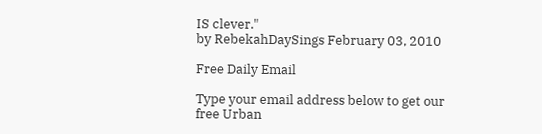IS clever."
by RebekahDaySings February 03, 2010

Free Daily Email

Type your email address below to get our free Urban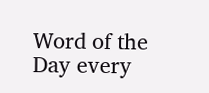Word of the Day every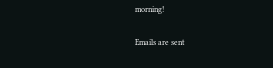morning!

Emails are sent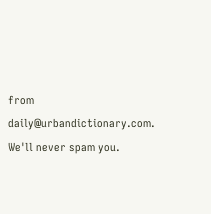from daily@urbandictionary.com. We'll never spam you.